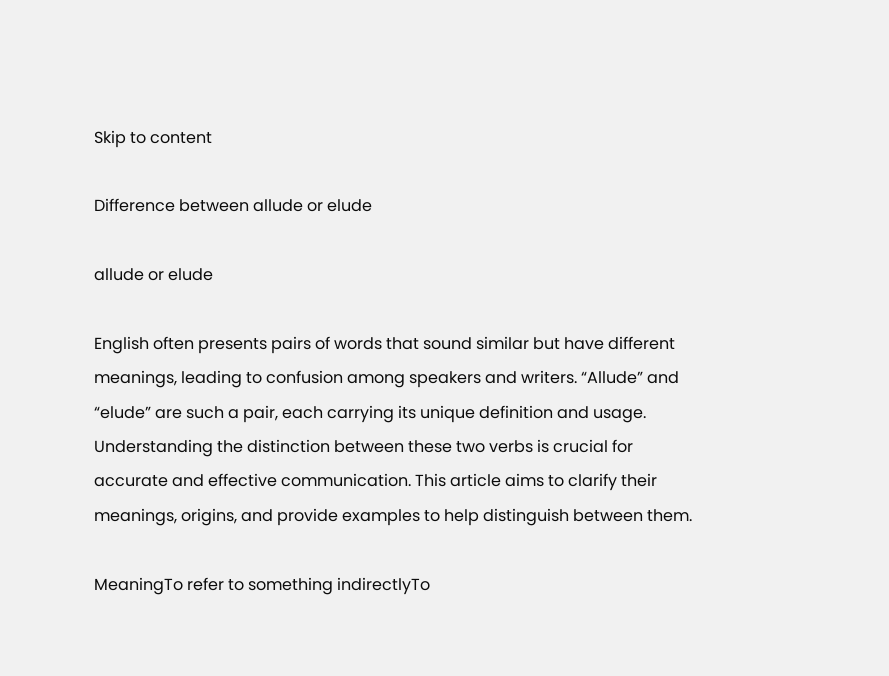Skip to content

Difference between allude or elude

allude or elude

English often presents pairs of words that sound similar but have different meanings, leading to confusion among speakers and writers. “Allude” and “elude” are such a pair, each carrying its unique definition and usage. Understanding the distinction between these two verbs is crucial for accurate and effective communication. This article aims to clarify their meanings, origins, and provide examples to help distinguish between them.

MeaningTo refer to something indirectlyTo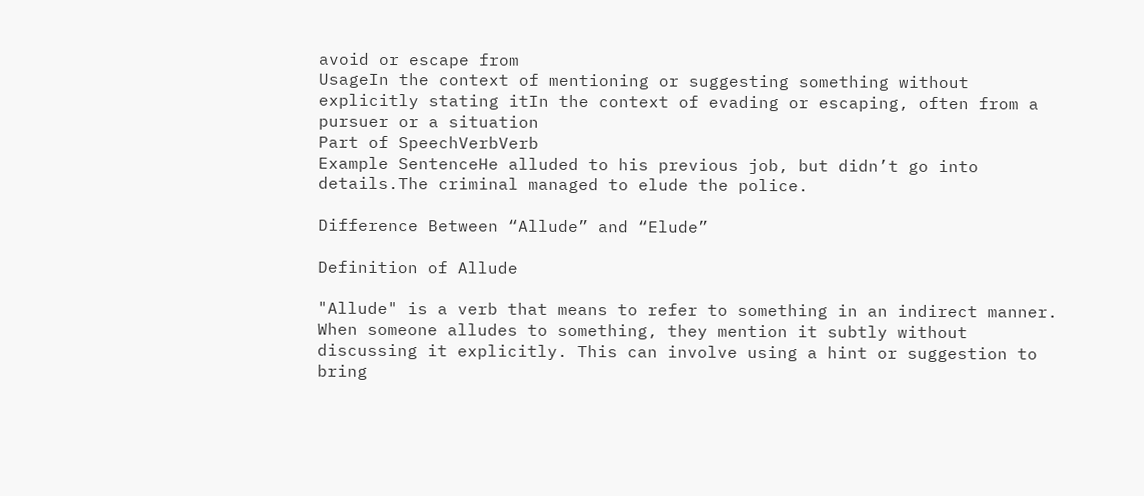avoid or escape from
UsageIn the context of mentioning or suggesting something without explicitly stating itIn the context of evading or escaping, often from a pursuer or a situation
Part of SpeechVerbVerb
Example SentenceHe alluded to his previous job, but didn’t go into details.The criminal managed to elude the police.

Difference Between “Allude” and “Elude”

Definition of Allude

"Allude" is a verb that means to refer to something in an indirect manner. When someone alludes to something, they mention it subtly without discussing it explicitly. This can involve using a hint or suggestion to bring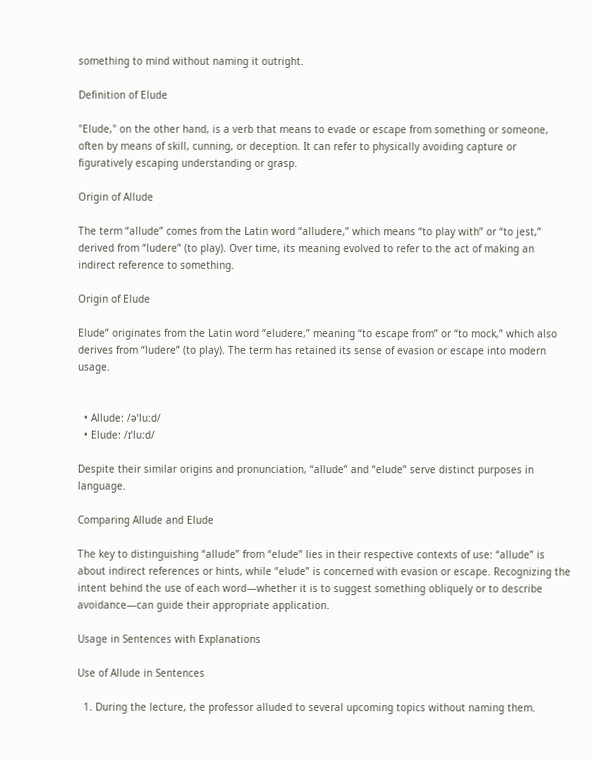something to mind without naming it outright.

Definition of Elude

"Elude," on the other hand, is a verb that means to evade or escape from something or someone, often by means of skill, cunning, or deception. It can refer to physically avoiding capture or figuratively escaping understanding or grasp.

Origin of Allude

The term “allude” comes from the Latin word “alludere,” which means “to play with” or “to jest,” derived from “ludere” (to play). Over time, its meaning evolved to refer to the act of making an indirect reference to something.

Origin of Elude

Elude” originates from the Latin word “eludere,” meaning “to escape from” or “to mock,” which also derives from “ludere” (to play). The term has retained its sense of evasion or escape into modern usage.


  • Allude: /əˈluːd/
  • Elude: /ɪˈluːd/

Despite their similar origins and pronunciation, “allude” and “elude” serve distinct purposes in language.

Comparing Allude and Elude

The key to distinguishing “allude” from “elude” lies in their respective contexts of use: “allude” is about indirect references or hints, while “elude” is concerned with evasion or escape. Recognizing the intent behind the use of each word—whether it is to suggest something obliquely or to describe avoidance—can guide their appropriate application.

Usage in Sentences with Explanations

Use of Allude in Sentences

  1. During the lecture, the professor alluded to several upcoming topics without naming them.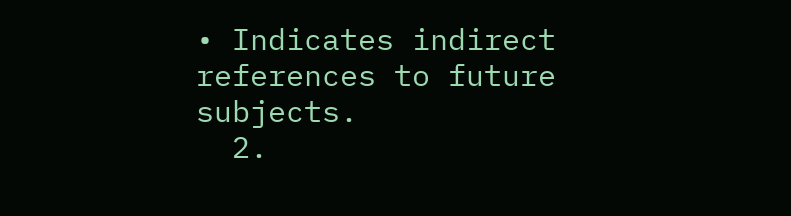• Indicates indirect references to future subjects.
  2.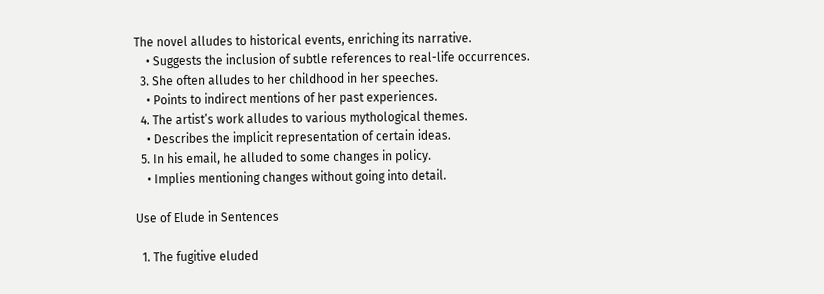The novel alludes to historical events, enriching its narrative.
    • Suggests the inclusion of subtle references to real-life occurrences.
  3. She often alludes to her childhood in her speeches.
    • Points to indirect mentions of her past experiences.
  4. The artist’s work alludes to various mythological themes.
    • Describes the implicit representation of certain ideas.
  5. In his email, he alluded to some changes in policy.
    • Implies mentioning changes without going into detail.

Use of Elude in Sentences

  1. The fugitive eluded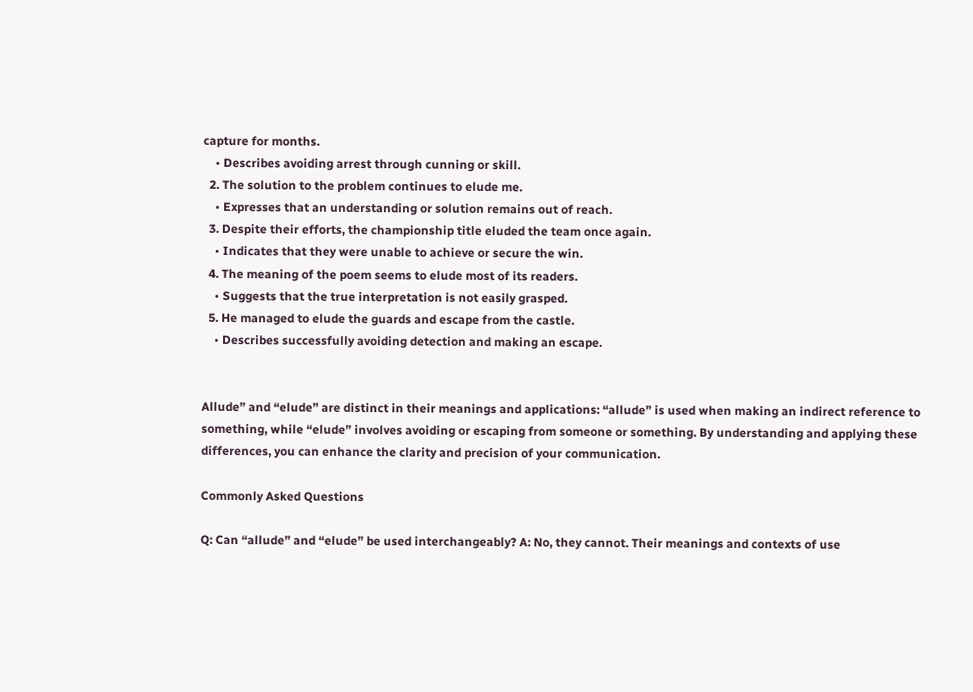capture for months.
    • Describes avoiding arrest through cunning or skill.
  2. The solution to the problem continues to elude me.
    • Expresses that an understanding or solution remains out of reach.
  3. Despite their efforts, the championship title eluded the team once again.
    • Indicates that they were unable to achieve or secure the win.
  4. The meaning of the poem seems to elude most of its readers.
    • Suggests that the true interpretation is not easily grasped.
  5. He managed to elude the guards and escape from the castle.
    • Describes successfully avoiding detection and making an escape.


Allude” and “elude” are distinct in their meanings and applications: “allude” is used when making an indirect reference to something, while “elude” involves avoiding or escaping from someone or something. By understanding and applying these differences, you can enhance the clarity and precision of your communication.

Commonly Asked Questions

Q: Can “allude” and “elude” be used interchangeably? A: No, they cannot. Their meanings and contexts of use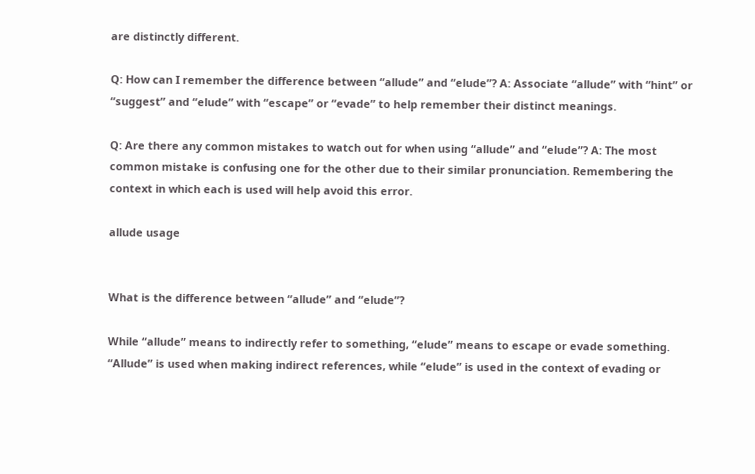are distinctly different.

Q: How can I remember the difference between “allude” and “elude”? A: Associate “allude” with “hint” or “suggest” and “elude” with “escape” or “evade” to help remember their distinct meanings.

Q: Are there any common mistakes to watch out for when using “allude” and “elude”? A: The most common mistake is confusing one for the other due to their similar pronunciation. Remembering the context in which each is used will help avoid this error.

allude usage


What is the difference between “allude” and “elude”?

While “allude” means to indirectly refer to something, “elude” means to escape or evade something. “Allude” is used when making indirect references, while “elude” is used in the context of evading or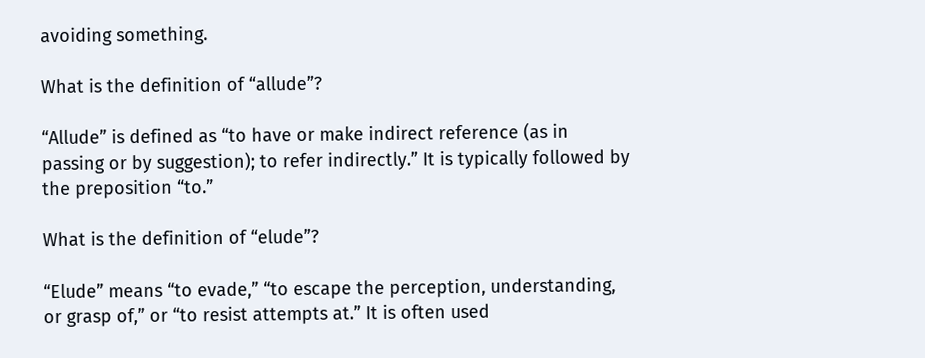avoiding something.

What is the definition of “allude”?

“Allude” is defined as “to have or make indirect reference (as in passing or by suggestion); to refer indirectly.” It is typically followed by the preposition “to.”

What is the definition of “elude”?

“Elude” means “to evade,” “to escape the perception, understanding, or grasp of,” or “to resist attempts at.” It is often used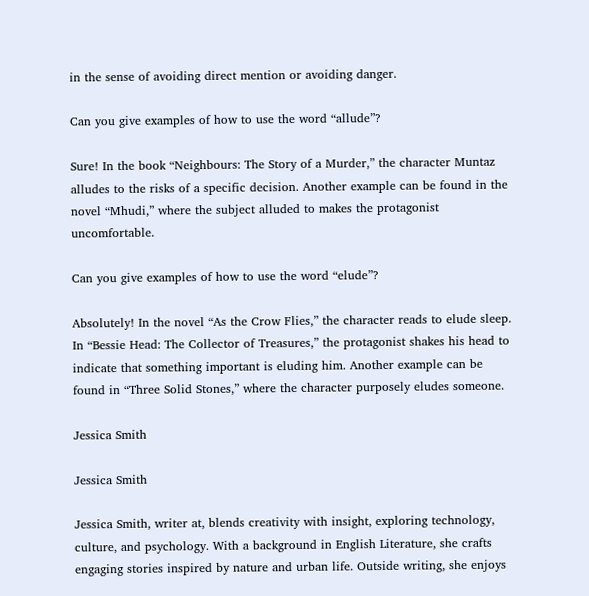in the sense of avoiding direct mention or avoiding danger.

Can you give examples of how to use the word “allude”?

Sure! In the book “Neighbours: The Story of a Murder,” the character Muntaz alludes to the risks of a specific decision. Another example can be found in the novel “Mhudi,” where the subject alluded to makes the protagonist uncomfortable.

Can you give examples of how to use the word “elude”?

Absolutely! In the novel “As the Crow Flies,” the character reads to elude sleep. In “Bessie Head: The Collector of Treasures,” the protagonist shakes his head to indicate that something important is eluding him. Another example can be found in “Three Solid Stones,” where the character purposely eludes someone.

Jessica Smith

Jessica Smith

Jessica Smith, writer at, blends creativity with insight, exploring technology, culture, and psychology. With a background in English Literature, she crafts engaging stories inspired by nature and urban life. Outside writing, she enjoys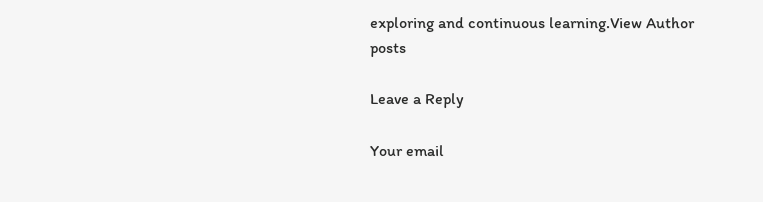exploring and continuous learning.View Author posts

Leave a Reply

Your email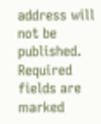address will not be published. Required fields are marked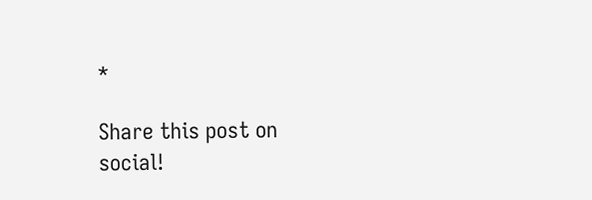*

Share this post on social!